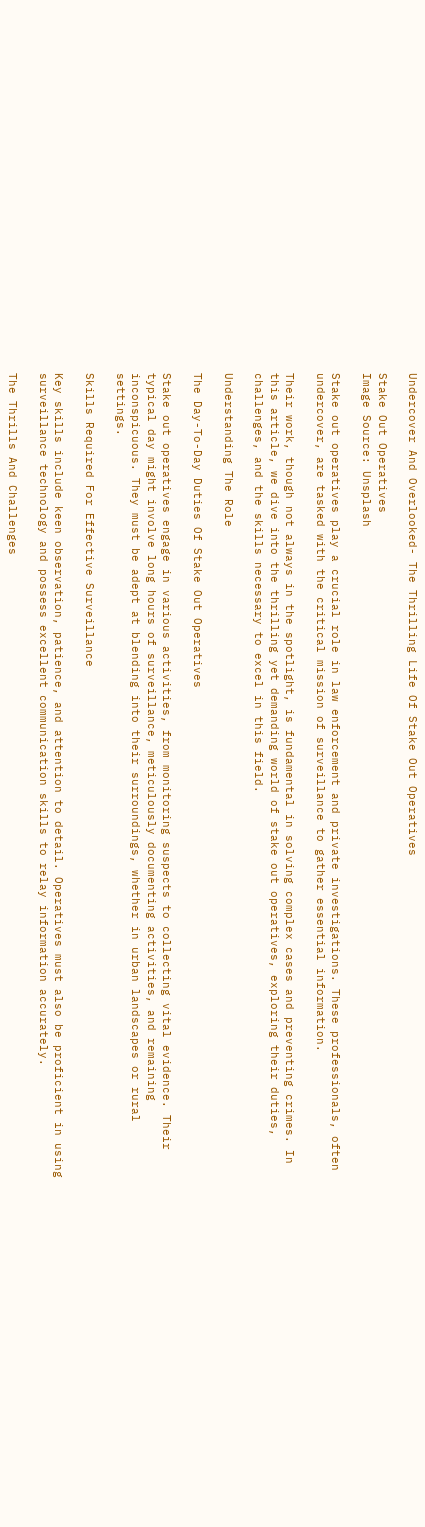Undercover And Overlooked- The Thrilling Life Of Stake Out Operatives

Stake Out Operatives
Image Source: Unsplash

Stake out operatives play a crucial role in law enforcement and private investigations. These professionals, often undercover, are tasked with the critical mission of surveillance to gather essential information.

Their work, though not always in the spotlight, is fundamental in solving complex cases and preventing crimes. In this article, we dive into the thrilling yet demanding world of stake out operatives, exploring their duties, challenges, and the skills necessary to excel in this field.

Understanding The Role

The Day-To-Day Duties Of Stake Out Operatives

Stake out operatives engage in various activities, from monitoring suspects to collecting vital evidence. Their typical day might involve long hours of surveillance, meticulously documenting activities, and remaining inconspicuous. They must be adept at blending into their surroundings, whether in urban landscapes or rural settings.

Skills Required For Effective Surveillance

Key skills include keen observation, patience, and attention to detail. Operatives must also be proficient in using surveillance technology and possess excellent communication skills to relay information accurately.

The Thrills And Challenges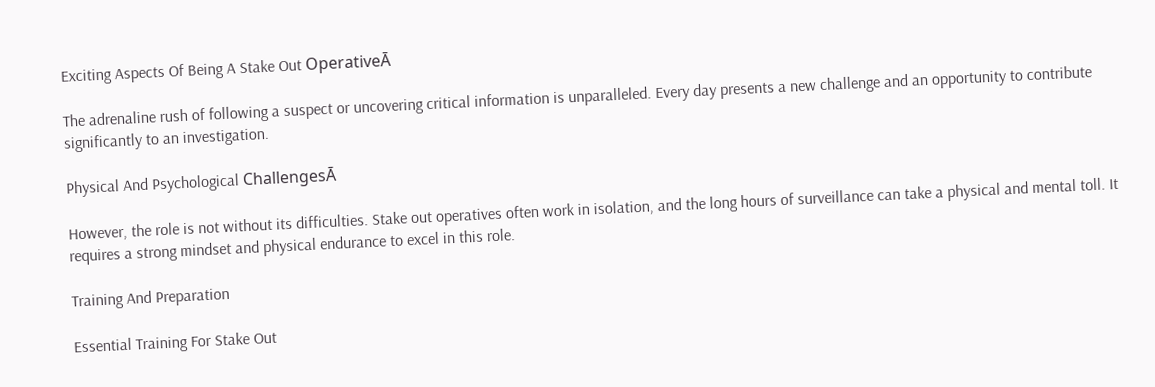Exciting Aspects Of Being A Stake Out OperativeĀ

The adrenaline rush of following a suspect or uncovering critical information is unparalleled. Every day presents a new challenge and an opportunity to contribute significantly to an investigation.

Physical And Psychological ChallengesĀ

However, the role is not without its difficulties. Stake out operatives often work in isolation, and the long hours of surveillance can take a physical and mental toll. It requires a strong mindset and physical endurance to excel in this role.

Training And Preparation

Essential Training For Stake Out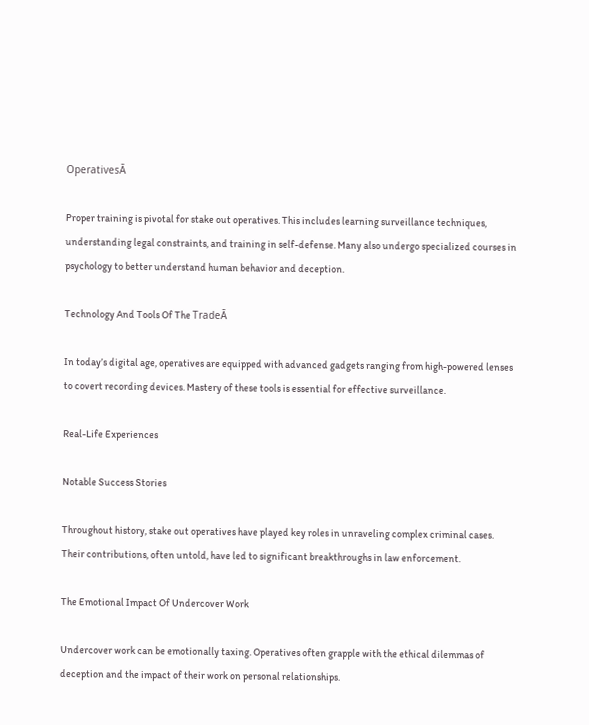OperativesĀ

Proper training is pivotal for stake out operatives. This includes learning surveillance techniques, understanding legal constraints, and training in self-defense. Many also undergo specialized courses in psychology to better understand human behavior and deception.

Technology And Tools Of The TradeĀ

In today’s digital age, operatives are equipped with advanced gadgets ranging from high-powered lenses to covert recording devices. Mastery of these tools is essential for effective surveillance.

Real-Life Experiences

Notable Success Stories

Throughout history, stake out operatives have played key roles in unraveling complex criminal cases. Their contributions, often untold, have led to significant breakthroughs in law enforcement.

The Emotional Impact Of Undercover Work

Undercover work can be emotionally taxing. Operatives often grapple with the ethical dilemmas of deception and the impact of their work on personal relationships.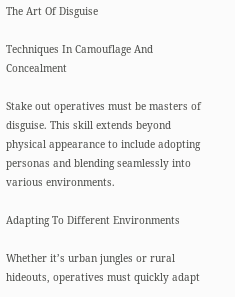The Art Of Disguise

Techniques In Camouflage And Concealment

Stake out operatives must be masters of disguise. This skill extends beyond physical appearance to include adopting personas and blending seamlessly into various environments.

Adapting To Different Environments

Whether it’s urban jungles or rural hideouts, operatives must quickly adapt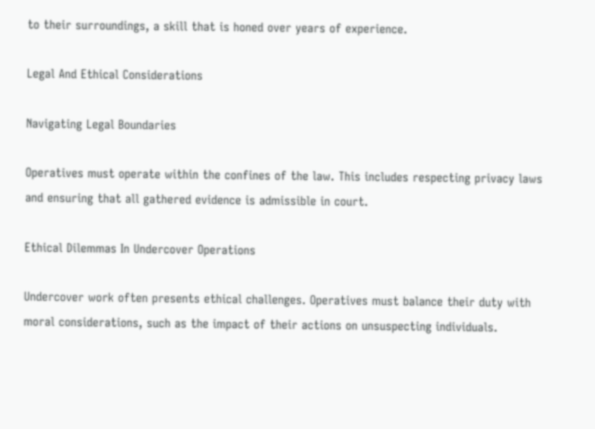to their surroundings, a skill that is honed over years of experience.

Legal And Ethical Considerations

Navigating Legal Boundaries

Operatives must operate within the confines of the law. This includes respecting privacy laws and ensuring that all gathered evidence is admissible in court.

Ethical Dilemmas In Undercover Operations

Undercover work often presents ethical challenges. Operatives must balance their duty with moral considerations, such as the impact of their actions on unsuspecting individuals.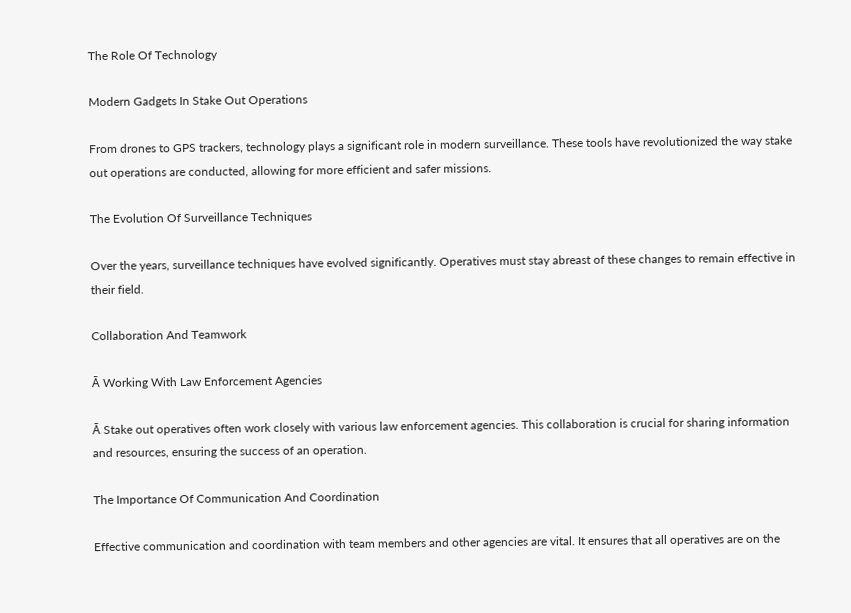The Role Of Technology

Modern Gadgets In Stake Out Operations

From drones to GPS trackers, technology plays a significant role in modern surveillance. These tools have revolutionized the way stake out operations are conducted, allowing for more efficient and safer missions.

The Evolution Of Surveillance Techniques

Over the years, surveillance techniques have evolved significantly. Operatives must stay abreast of these changes to remain effective in their field.

Collaboration And Teamwork

Ā Working With Law Enforcement Agencies

Ā Stake out operatives often work closely with various law enforcement agencies. This collaboration is crucial for sharing information and resources, ensuring the success of an operation.

The Importance Of Communication And Coordination

Effective communication and coordination with team members and other agencies are vital. It ensures that all operatives are on the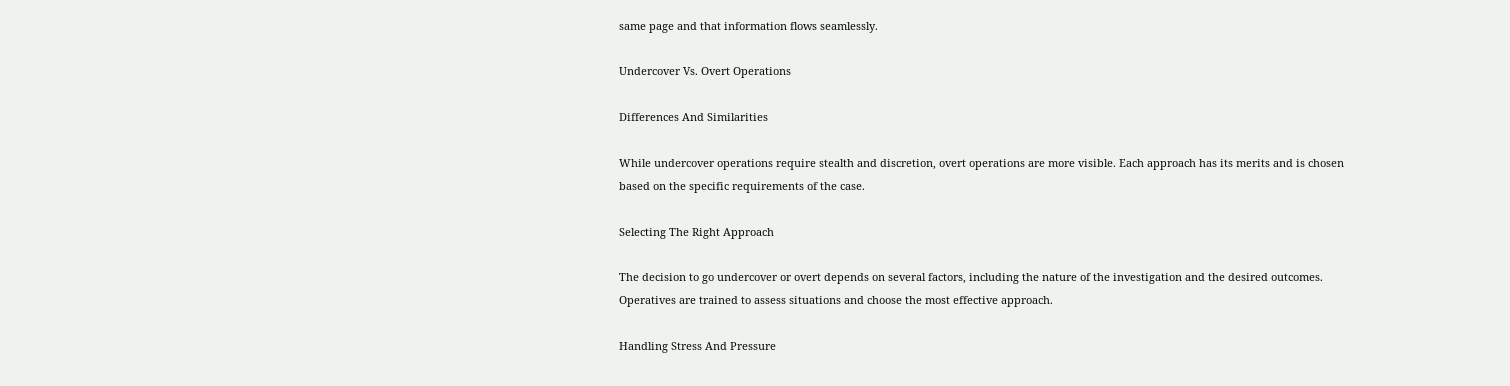same page and that information flows seamlessly.

Undercover Vs. Overt Operations

Differences And Similarities

While undercover operations require stealth and discretion, overt operations are more visible. Each approach has its merits and is chosen based on the specific requirements of the case.

Selecting The Right Approach

The decision to go undercover or overt depends on several factors, including the nature of the investigation and the desired outcomes. Operatives are trained to assess situations and choose the most effective approach.

Handling Stress And Pressure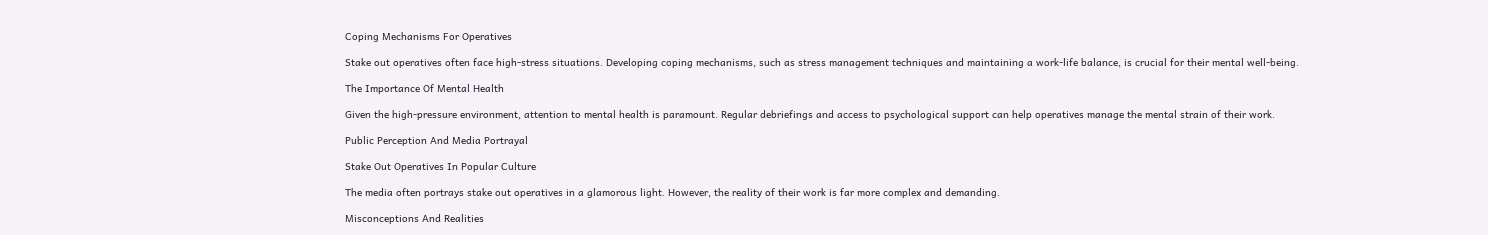Coping Mechanisms For Operatives

Stake out operatives often face high-stress situations. Developing coping mechanisms, such as stress management techniques and maintaining a work-life balance, is crucial for their mental well-being.

The Importance Of Mental Health

Given the high-pressure environment, attention to mental health is paramount. Regular debriefings and access to psychological support can help operatives manage the mental strain of their work.

Public Perception And Media Portrayal

Stake Out Operatives In Popular Culture

The media often portrays stake out operatives in a glamorous light. However, the reality of their work is far more complex and demanding.

Misconceptions And Realities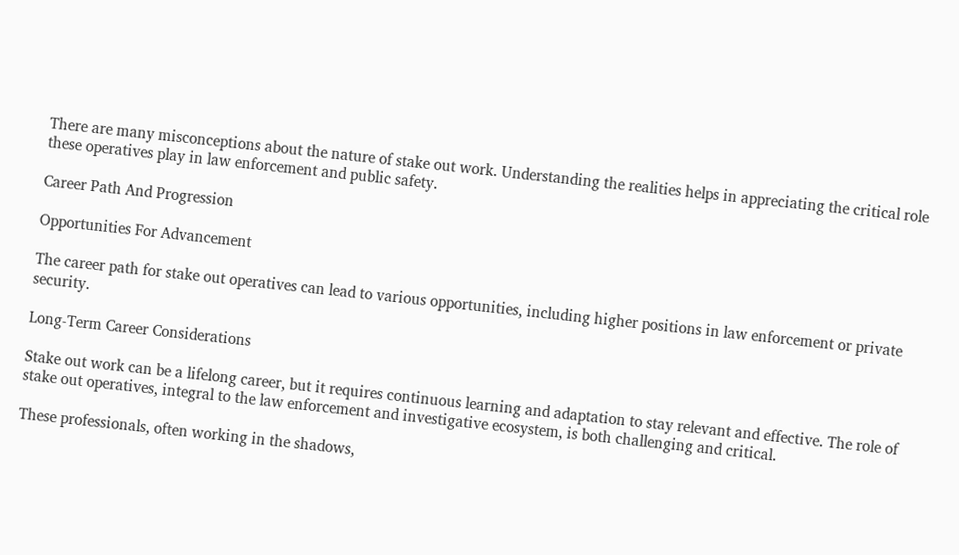There are many misconceptions about the nature of stake out work. Understanding the realities helps in appreciating the critical role these operatives play in law enforcement and public safety.

Career Path And Progression

Opportunities For Advancement

The career path for stake out operatives can lead to various opportunities, including higher positions in law enforcement or private security.

Long-Term Career Considerations

Stake out work can be a lifelong career, but it requires continuous learning and adaptation to stay relevant and effective. The role of stake out operatives, integral to the law enforcement and investigative ecosystem, is both challenging and critical.

These professionals, often working in the shadows,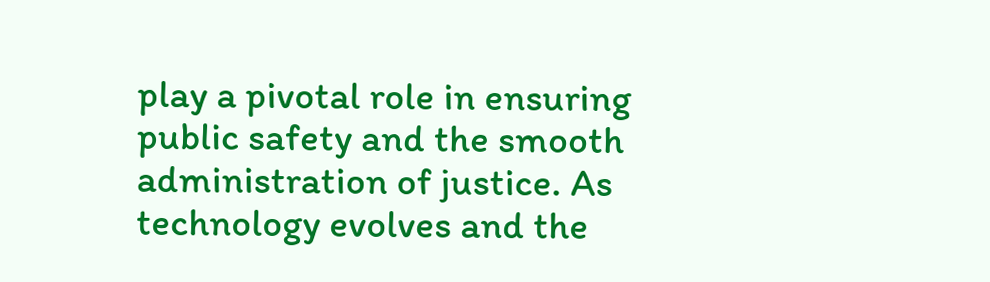play a pivotal role in ensuring public safety and the smooth administration of justice. As technology evolves and the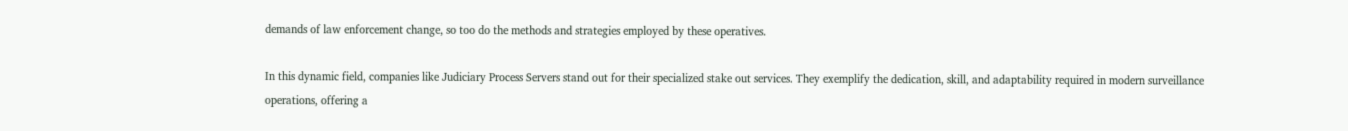demands of law enforcement change, so too do the methods and strategies employed by these operatives.

In this dynamic field, companies like Judiciary Process Servers stand out for their specialized stake out services. They exemplify the dedication, skill, and adaptability required in modern surveillance operations, offering a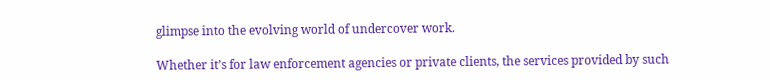glimpse into the evolving world of undercover work.

Whether it’s for law enforcement agencies or private clients, the services provided by such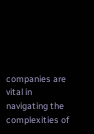companies are vital in navigating the complexities of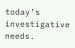today’s investigative needs.